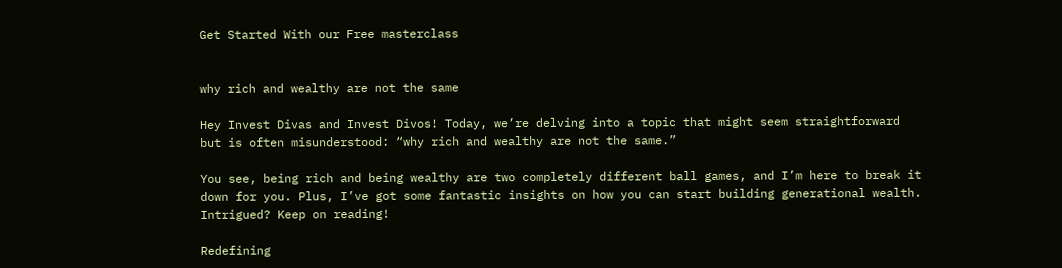Get Started With our Free masterclass


why rich and wealthy are not the same

Hey Invest Divas and Invest Divos! Today, we’re delving into a topic that might seem straightforward but is often misunderstood: “why rich and wealthy are not the same.”

You see, being rich and being wealthy are two completely different ball games, and I’m here to break it down for you. Plus, I’ve got some fantastic insights on how you can start building generational wealth. Intrigued? Keep on reading!

Redefining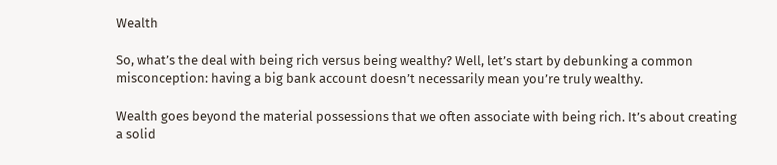Wealth

So, what’s the deal with being rich versus being wealthy? Well, let’s start by debunking a common misconception: having a big bank account doesn’t necessarily mean you’re truly wealthy.

Wealth goes beyond the material possessions that we often associate with being rich. It’s about creating a solid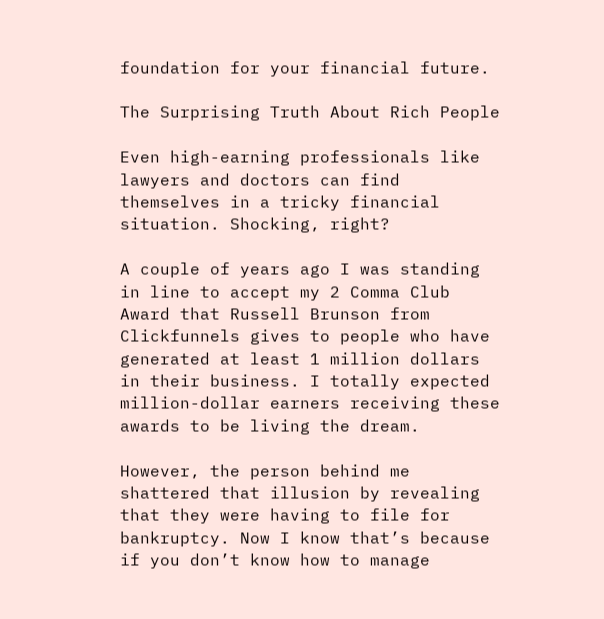foundation for your financial future.

The Surprising Truth About Rich People

Even high-earning professionals like lawyers and doctors can find themselves in a tricky financial situation. Shocking, right?

A couple of years ago I was standing in line to accept my 2 Comma Club Award that Russell Brunson from Clickfunnels gives to people who have generated at least 1 million dollars in their business. I totally expected million-dollar earners receiving these awards to be living the dream.

However, the person behind me shattered that illusion by revealing that they were having to file for bankruptcy. Now I know that’s because if you don’t know how to manage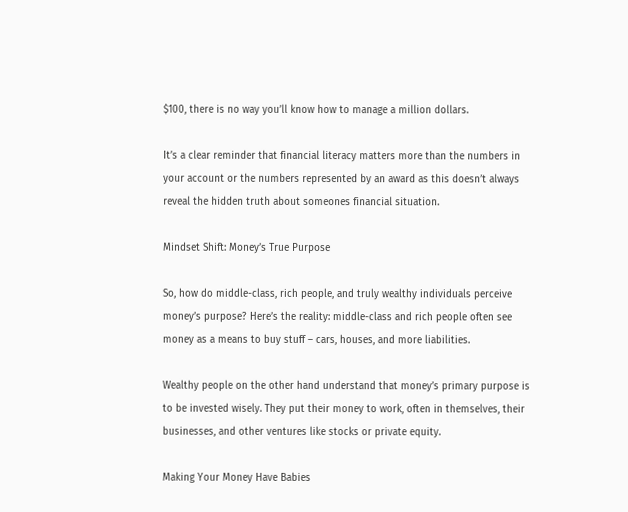$100, there is no way you’ll know how to manage a million dollars.

It’s a clear reminder that financial literacy matters more than the numbers in your account or the numbers represented by an award as this doesn’t always reveal the hidden truth about someones financial situation.

Mindset Shift: Money’s True Purpose

So, how do middle-class, rich people, and truly wealthy individuals perceive money’s purpose? Here’s the reality: middle-class and rich people often see money as a means to buy stuff – cars, houses, and more liabilities.

Wealthy people on the other hand understand that money’s primary purpose is to be invested wisely. They put their money to work, often in themselves, their businesses, and other ventures like stocks or private equity.

Making Your Money Have Babies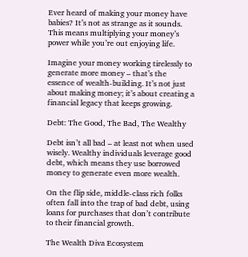Ever heard of making your money have babies? It’s not as strange as it sounds. This means multiplying your money’s power while you’re out enjoying life.

Imagine your money working tirelessly to generate more money – that’s the essence of wealth-building. It’s not just about making money; it’s about creating a financial legacy that keeps growing.

Debt: The Good, The Bad, The Wealthy

Debt isn’t all bad – at least not when used wisely. Wealthy individuals leverage good debt, which means they use borrowed money to generate even more wealth.

On the flip side, middle-class rich folks often fall into the trap of bad debt, using loans for purchases that don’t contribute to their financial growth.

The Wealth Diva Ecosystem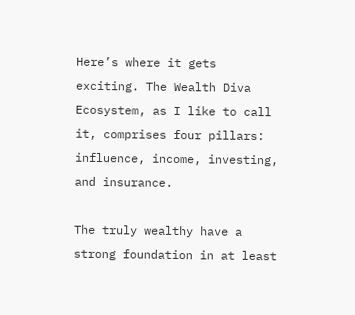Here’s where it gets exciting. The Wealth Diva Ecosystem, as I like to call it, comprises four pillars: influence, income, investing, and insurance.

The truly wealthy have a strong foundation in at least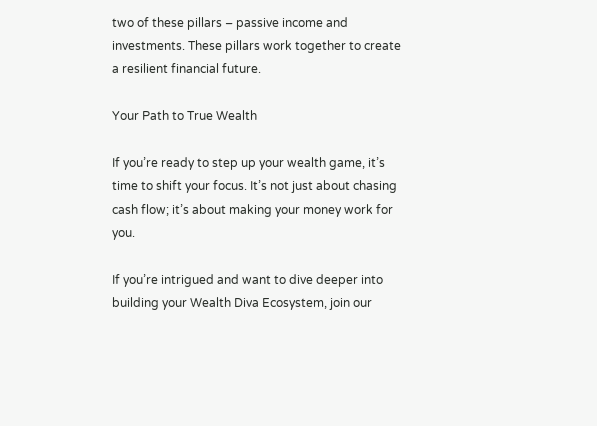two of these pillars – passive income and investments. These pillars work together to create a resilient financial future.

Your Path to True Wealth

If you’re ready to step up your wealth game, it’s time to shift your focus. It’s not just about chasing cash flow; it’s about making your money work for you.

If you’re intrigued and want to dive deeper into building your Wealth Diva Ecosystem, join our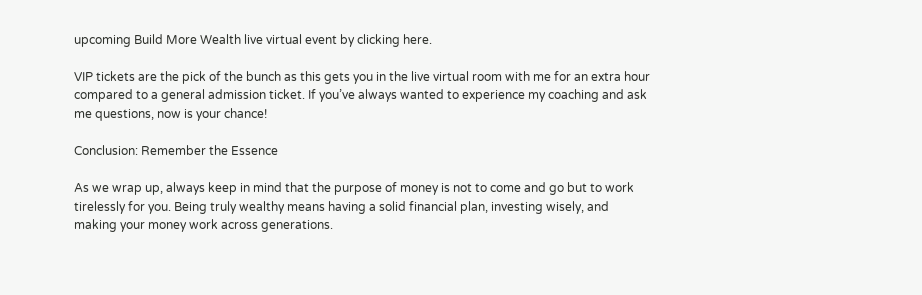upcoming Build More Wealth live virtual event by clicking here.

VIP tickets are the pick of the bunch as this gets you in the live virtual room with me for an extra hour compared to a general admission ticket. If you’ve always wanted to experience my coaching and ask me questions, now is your chance!

Conclusion: Remember the Essence

As we wrap up, always keep in mind that the purpose of money is not to come and go but to work tirelessly for you. Being truly wealthy means having a solid financial plan, investing wisely, and making your money work across generations.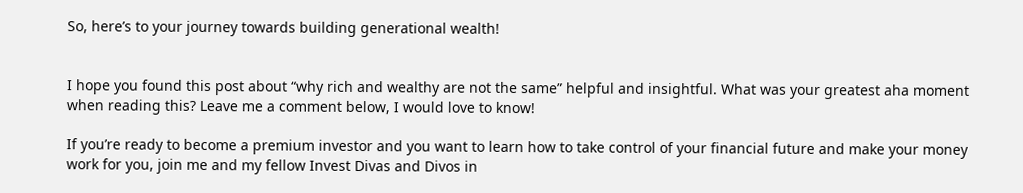So, here’s to your journey towards building generational wealth!


I hope you found this post about “why rich and wealthy are not the same” helpful and insightful. What was your greatest aha moment when reading this? Leave me a comment below, I would love to know!

If you’re ready to become a premium investor and you want to learn how to take control of your financial future and make your money work for you, join me and my fellow Invest Divas and Divos in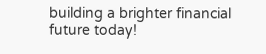building a brighter financial future today!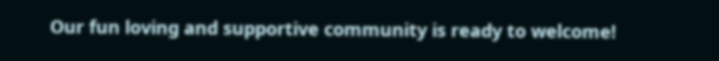Our fun loving and supportive community is ready to welcome!